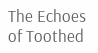The Echoes of Toothed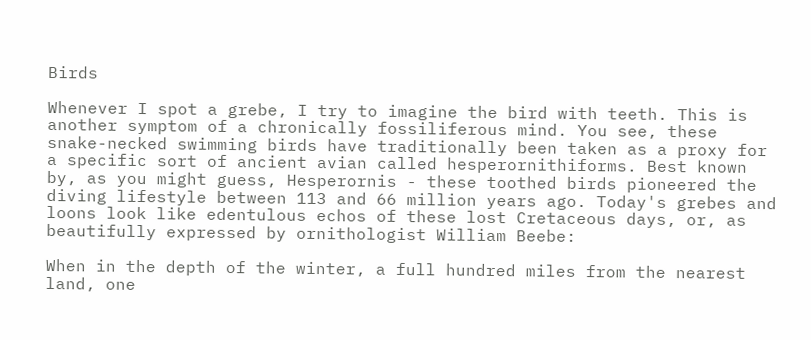Birds

Whenever I spot a grebe, I try to imagine the bird with teeth. This is another symptom of a chronically fossiliferous mind. You see, these snake-necked swimming birds have traditionally been taken as a proxy for a specific sort of ancient avian called hesperornithiforms. Best known by, as you might guess, Hesperornis - these toothed birds pioneered the diving lifestyle between 113 and 66 million years ago. Today's grebes and loons look like edentulous echos of these lost Cretaceous days, or, as beautifully expressed by ornithologist William Beebe:

When in the depth of the winter, a full hundred miles from the nearest land, one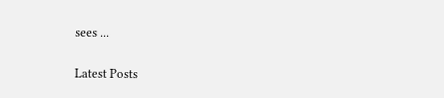sees ...

Latest Posts